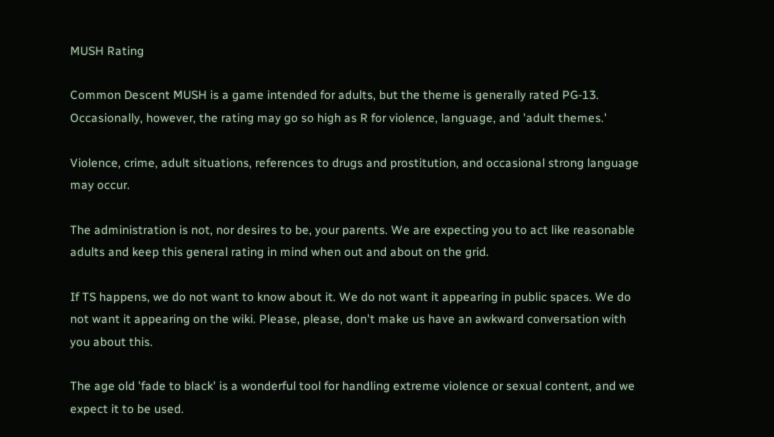MUSH Rating

Common Descent MUSH is a game intended for adults, but the theme is generally rated PG-13. Occasionally, however, the rating may go so high as R for violence, language, and 'adult themes.'

Violence, crime, adult situations, references to drugs and prostitution, and occasional strong language may occur.

The administration is not, nor desires to be, your parents. We are expecting you to act like reasonable adults and keep this general rating in mind when out and about on the grid.

If TS happens, we do not want to know about it. We do not want it appearing in public spaces. We do not want it appearing on the wiki. Please, please, don't make us have an awkward conversation with you about this.

The age old 'fade to black' is a wonderful tool for handling extreme violence or sexual content, and we expect it to be used.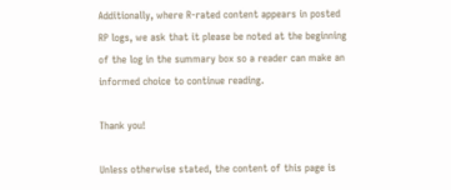Additionally, where R-rated content appears in posted RP logs, we ask that it please be noted at the beginning of the log in the summary box so a reader can make an informed choice to continue reading.

Thank you!

Unless otherwise stated, the content of this page is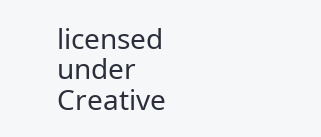licensed under Creative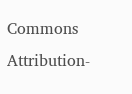Commons Attribution-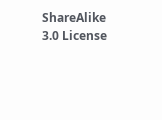ShareAlike 3.0 License